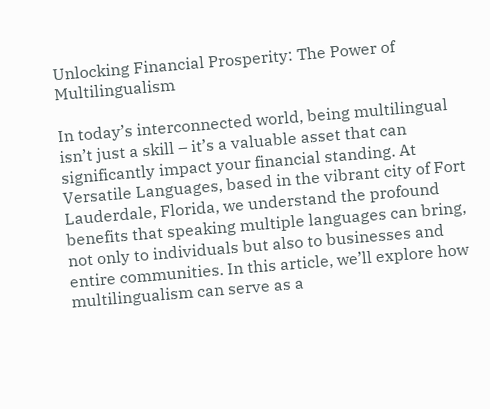Unlocking Financial Prosperity: The Power of Multilingualism

In today’s interconnected world, being multilingual isn’t just a skill – it’s a valuable asset that can significantly impact your financial standing. At Versatile Languages, based in the vibrant city of Fort Lauderdale, Florida, we understand the profound benefits that speaking multiple languages can bring, not only to individuals but also to businesses and entire communities. In this article, we’ll explore how multilingualism can serve as a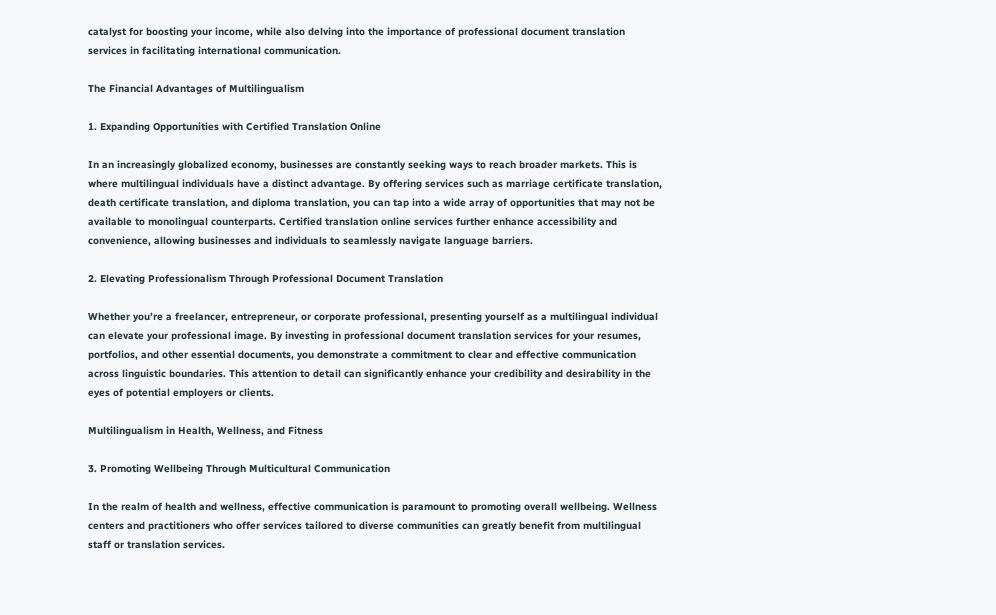catalyst for boosting your income, while also delving into the importance of professional document translation services in facilitating international communication.

The Financial Advantages of Multilingualism

1. Expanding Opportunities with Certified Translation Online

In an increasingly globalized economy, businesses are constantly seeking ways to reach broader markets. This is where multilingual individuals have a distinct advantage. By offering services such as marriage certificate translation, death certificate translation, and diploma translation, you can tap into a wide array of opportunities that may not be available to monolingual counterparts. Certified translation online services further enhance accessibility and convenience, allowing businesses and individuals to seamlessly navigate language barriers.

2. Elevating Professionalism Through Professional Document Translation

Whether you’re a freelancer, entrepreneur, or corporate professional, presenting yourself as a multilingual individual can elevate your professional image. By investing in professional document translation services for your resumes, portfolios, and other essential documents, you demonstrate a commitment to clear and effective communication across linguistic boundaries. This attention to detail can significantly enhance your credibility and desirability in the eyes of potential employers or clients.

Multilingualism in Health, Wellness, and Fitness

3. Promoting Wellbeing Through Multicultural Communication

In the realm of health and wellness, effective communication is paramount to promoting overall wellbeing. Wellness centers and practitioners who offer services tailored to diverse communities can greatly benefit from multilingual staff or translation services.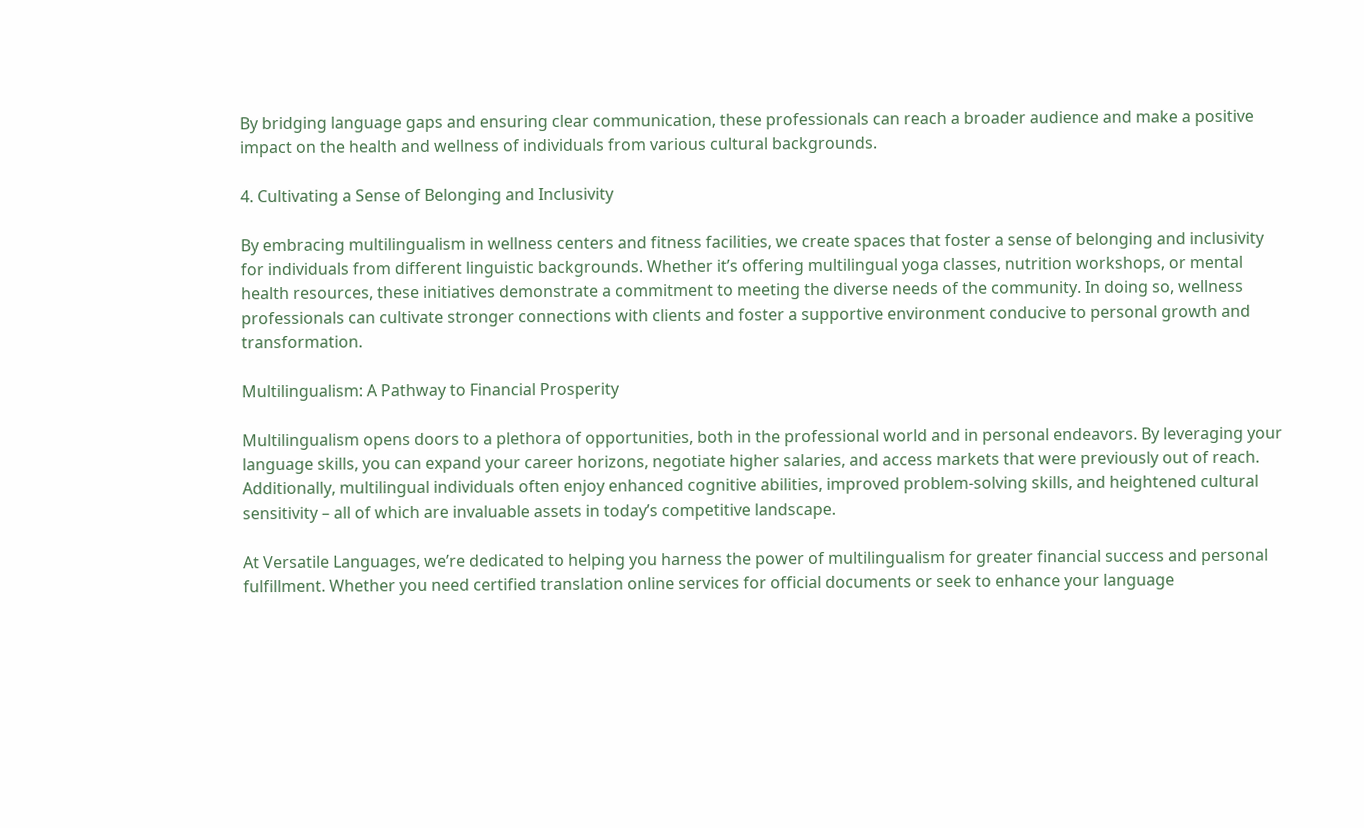By bridging language gaps and ensuring clear communication, these professionals can reach a broader audience and make a positive impact on the health and wellness of individuals from various cultural backgrounds.

4. Cultivating a Sense of Belonging and Inclusivity

By embracing multilingualism in wellness centers and fitness facilities, we create spaces that foster a sense of belonging and inclusivity for individuals from different linguistic backgrounds. Whether it’s offering multilingual yoga classes, nutrition workshops, or mental health resources, these initiatives demonstrate a commitment to meeting the diverse needs of the community. In doing so, wellness professionals can cultivate stronger connections with clients and foster a supportive environment conducive to personal growth and transformation.

Multilingualism: A Pathway to Financial Prosperity

Multilingualism opens doors to a plethora of opportunities, both in the professional world and in personal endeavors. By leveraging your language skills, you can expand your career horizons, negotiate higher salaries, and access markets that were previously out of reach. Additionally, multilingual individuals often enjoy enhanced cognitive abilities, improved problem-solving skills, and heightened cultural sensitivity – all of which are invaluable assets in today’s competitive landscape.

At Versatile Languages, we’re dedicated to helping you harness the power of multilingualism for greater financial success and personal fulfillment. Whether you need certified translation online services for official documents or seek to enhance your language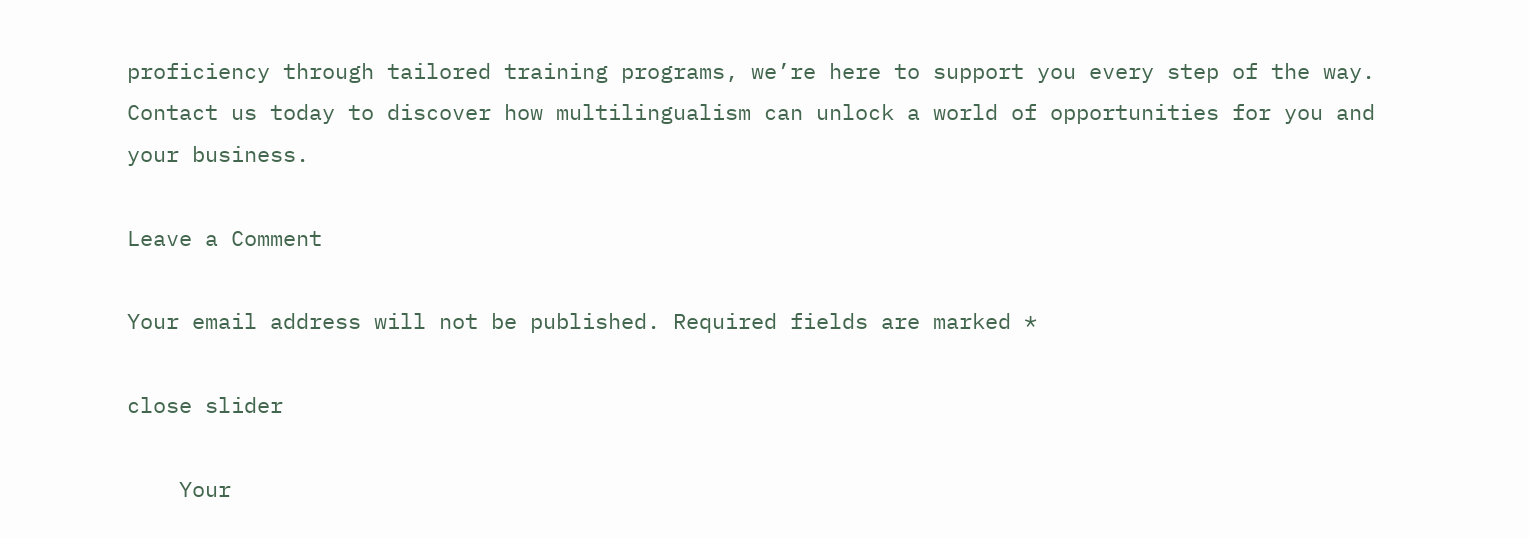proficiency through tailored training programs, we’re here to support you every step of the way. Contact us today to discover how multilingualism can unlock a world of opportunities for you and your business.

Leave a Comment

Your email address will not be published. Required fields are marked *

close slider

    Your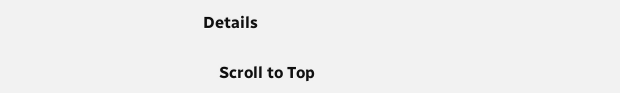Details

    Scroll to Top